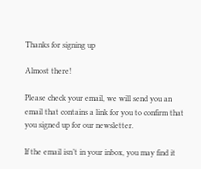Thanks for signing up

Almost there!

Please check your email, we will send you an email that contains a link for you to confirm that you signed up for our newsletter.

If the email isn’t in your inbox, you may find it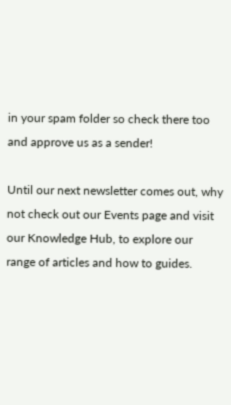in your spam folder so check there too and approve us as a sender!

Until our next newsletter comes out, why not check out our Events page and visit our Knowledge Hub, to explore our range of articles and how to guides.